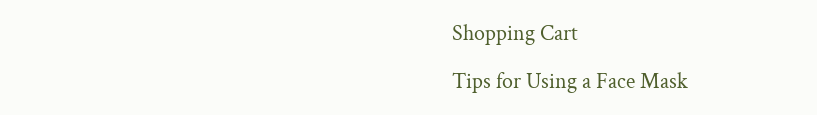Shopping Cart

Tips for Using a Face Mask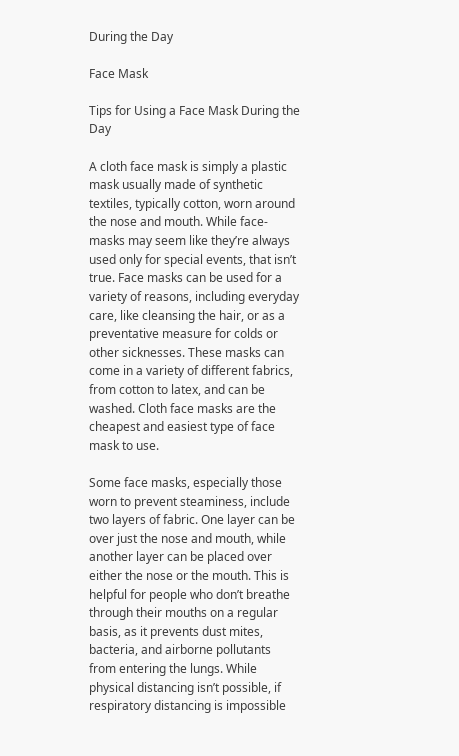During the Day

Face Mask

Tips for Using a Face Mask During the Day

A cloth face mask is simply a plastic mask usually made of synthetic textiles, typically cotton, worn around the nose and mouth. While face-masks may seem like they’re always used only for special events, that isn’t true. Face masks can be used for a variety of reasons, including everyday care, like cleansing the hair, or as a preventative measure for colds or other sicknesses. These masks can come in a variety of different fabrics, from cotton to latex, and can be washed. Cloth face masks are the cheapest and easiest type of face mask to use.

Some face masks, especially those worn to prevent steaminess, include two layers of fabric. One layer can be over just the nose and mouth, while another layer can be placed over either the nose or the mouth. This is helpful for people who don’t breathe through their mouths on a regular basis, as it prevents dust mites, bacteria, and airborne pollutants from entering the lungs. While physical distancing isn’t possible, if respiratory distancing is impossible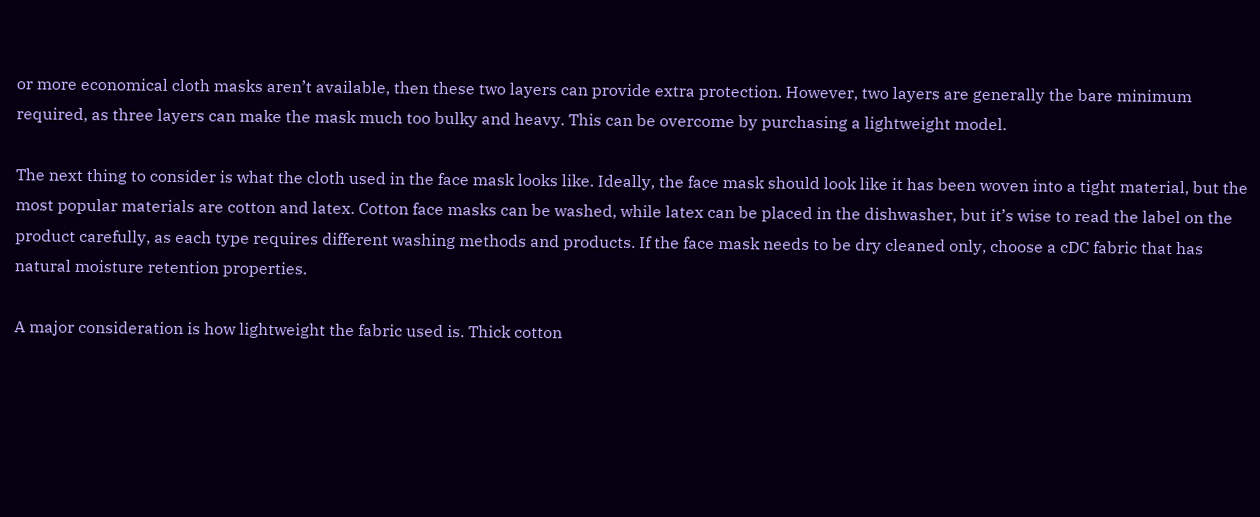or more economical cloth masks aren’t available, then these two layers can provide extra protection. However, two layers are generally the bare minimum required, as three layers can make the mask much too bulky and heavy. This can be overcome by purchasing a lightweight model.

The next thing to consider is what the cloth used in the face mask looks like. Ideally, the face mask should look like it has been woven into a tight material, but the most popular materials are cotton and latex. Cotton face masks can be washed, while latex can be placed in the dishwasher, but it’s wise to read the label on the product carefully, as each type requires different washing methods and products. If the face mask needs to be dry cleaned only, choose a cDC fabric that has natural moisture retention properties.

A major consideration is how lightweight the fabric used is. Thick cotton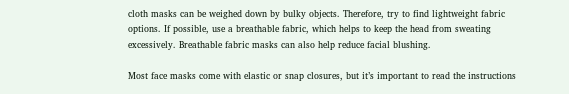cloth masks can be weighed down by bulky objects. Therefore, try to find lightweight fabric options. If possible, use a breathable fabric, which helps to keep the head from sweating excessively. Breathable fabric masks can also help reduce facial blushing.

Most face masks come with elastic or snap closures, but it’s important to read the instructions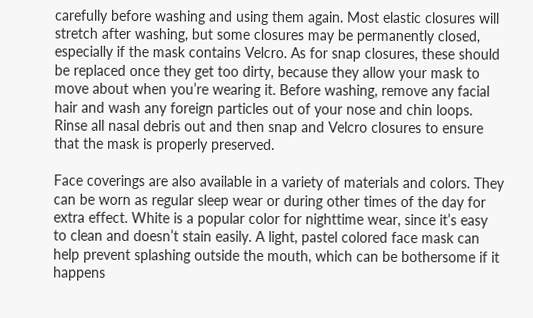carefully before washing and using them again. Most elastic closures will stretch after washing, but some closures may be permanently closed, especially if the mask contains Velcro. As for snap closures, these should be replaced once they get too dirty, because they allow your mask to move about when you’re wearing it. Before washing, remove any facial hair and wash any foreign particles out of your nose and chin loops. Rinse all nasal debris out and then snap and Velcro closures to ensure that the mask is properly preserved.

Face coverings are also available in a variety of materials and colors. They can be worn as regular sleep wear or during other times of the day for extra effect. White is a popular color for nighttime wear, since it’s easy to clean and doesn’t stain easily. A light, pastel colored face mask can help prevent splashing outside the mouth, which can be bothersome if it happens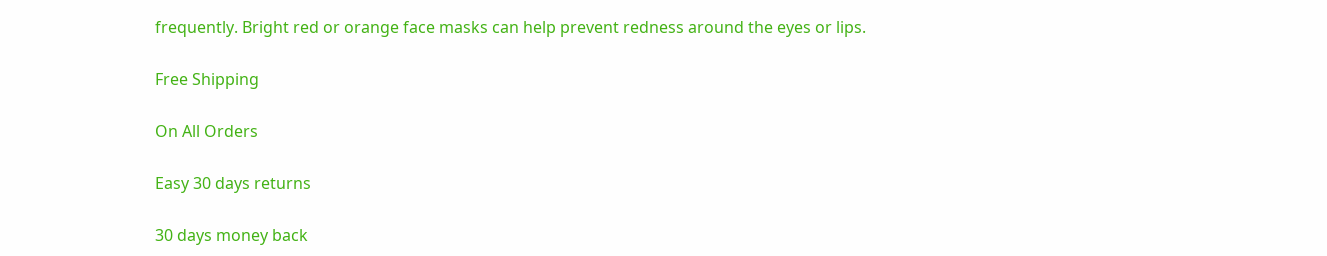frequently. Bright red or orange face masks can help prevent redness around the eyes or lips.

Free Shipping

On All Orders

Easy 30 days returns

30 days money back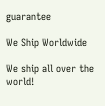guarantee

We Ship Worldwide

We ship all over the world!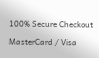100% Secure Checkout

MasterCard / Visa